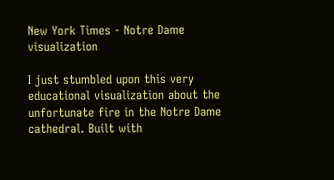New York Times - Notre Dame visualization

I just stumbled upon this very educational visualization about the unfortunate fire in the Notre Dame cathedral. Built with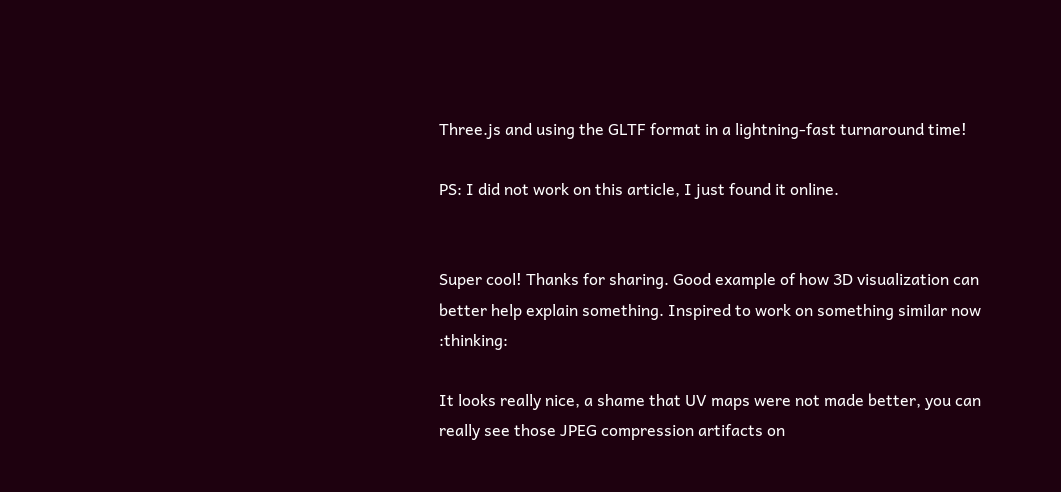Three.js and using the GLTF format in a lightning-fast turnaround time!

PS: I did not work on this article, I just found it online.


Super cool! Thanks for sharing. Good example of how 3D visualization can better help explain something. Inspired to work on something similar now :thinking:

It looks really nice, a shame that UV maps were not made better, you can really see those JPEG compression artifacts on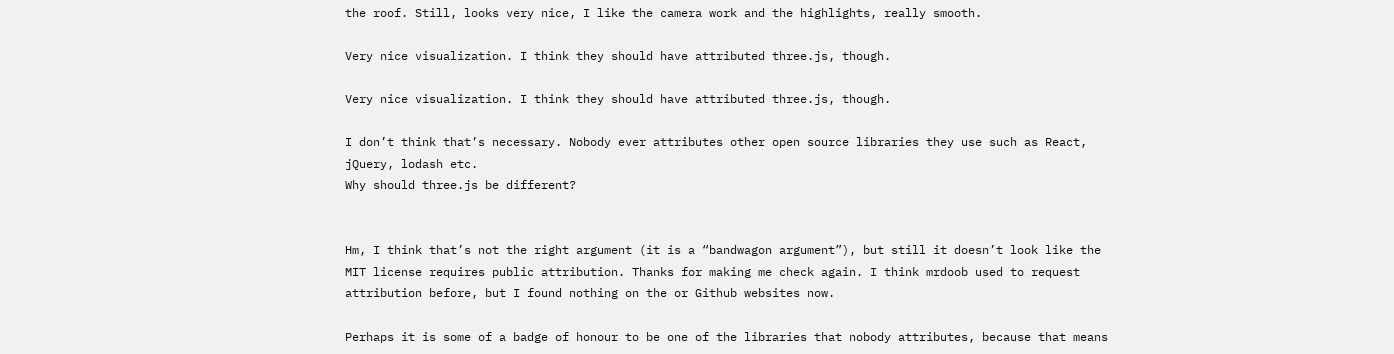the roof. Still, looks very nice, I like the camera work and the highlights, really smooth.

Very nice visualization. I think they should have attributed three.js, though.

Very nice visualization. I think they should have attributed three.js, though.

I don’t think that’s necessary. Nobody ever attributes other open source libraries they use such as React, jQuery, lodash etc.
Why should three.js be different?


Hm, I think that’s not the right argument (it is a “bandwagon argument”), but still it doesn’t look like the MIT license requires public attribution. Thanks for making me check again. I think mrdoob used to request attribution before, but I found nothing on the or Github websites now.

Perhaps it is some of a badge of honour to be one of the libraries that nobody attributes, because that means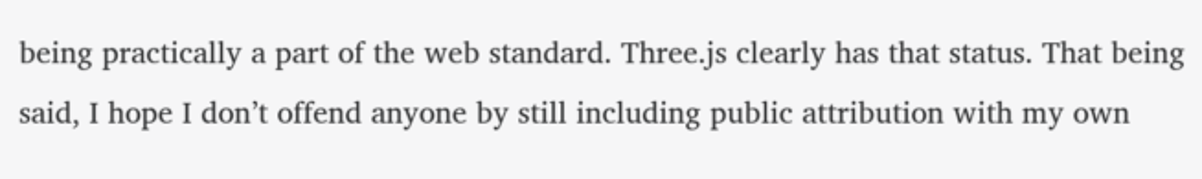being practically a part of the web standard. Three.js clearly has that status. That being said, I hope I don’t offend anyone by still including public attribution with my own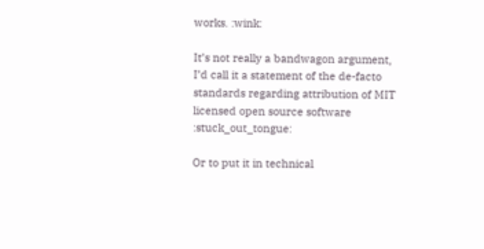works. :wink:

It’s not really a bandwagon argument, I’d call it a statement of the de-facto standards regarding attribution of MIT licensed open source software :stuck_out_tongue:

Or to put it in technical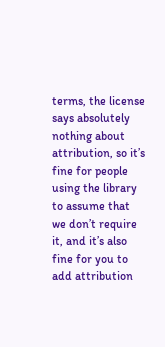terms, the license says absolutely nothing about attribution, so it’s fine for people using the library to assume that we don’t require it, and it’s also fine for you to add attribution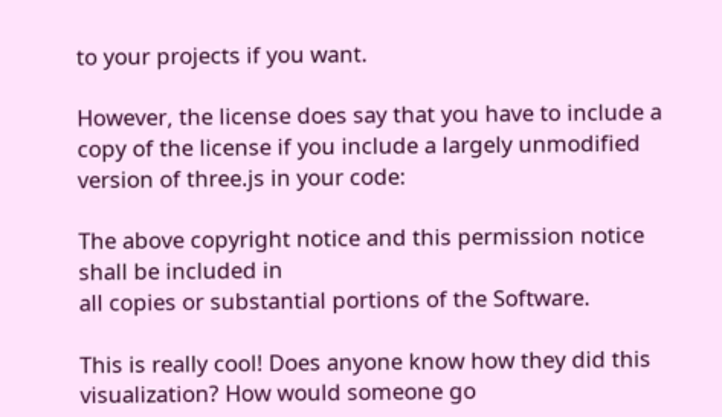to your projects if you want.

However, the license does say that you have to include a copy of the license if you include a largely unmodified version of three.js in your code:

The above copyright notice and this permission notice shall be included in
all copies or substantial portions of the Software.

This is really cool! Does anyone know how they did this visualization? How would someone go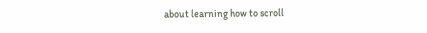about learning how to scroll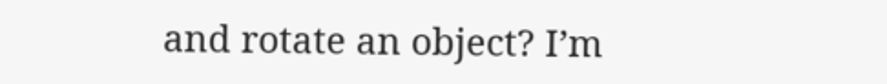and rotate an object? I’m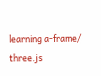learning a-frame/ three.js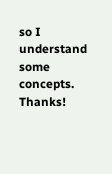so I understand some concepts. Thanks!